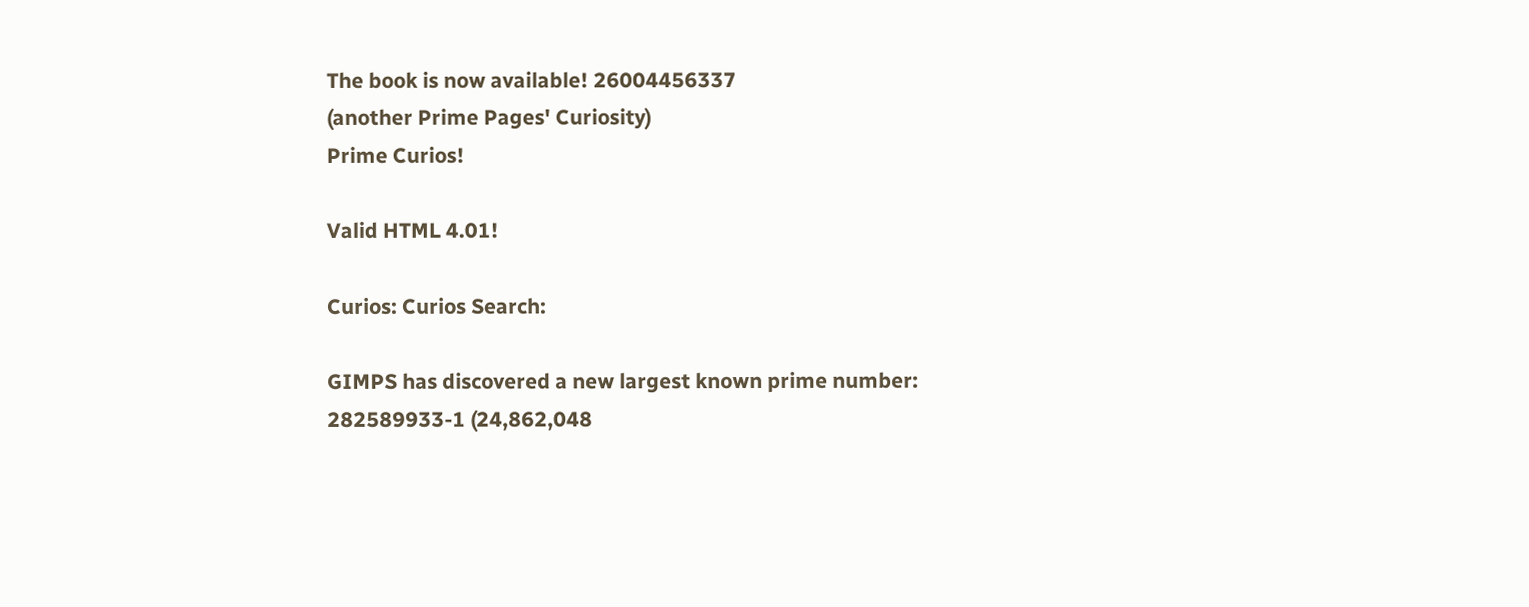The book is now available! 26004456337
(another Prime Pages' Curiosity)
Prime Curios!

Valid HTML 4.01!

Curios: Curios Search:

GIMPS has discovered a new largest known prime number: 282589933-1 (24,862,048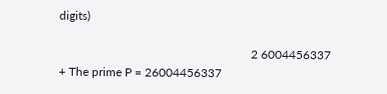digits)

                                                                2 6004456337
+ The prime P = 26004456337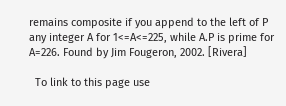remains composite if you append to the left of P any integer A for 1<=A<=225, while A.P is prime for A=226. Found by Jim Fougeron, 2002. [Rivera]

  To link to this page use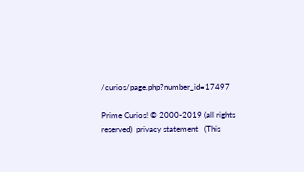/curios/page.php?number_id=17497

Prime Curios! © 2000-2019 (all rights reserved)  privacy statement   (This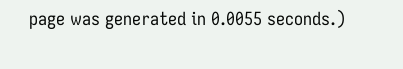page was generated in 0.0055 seconds.)